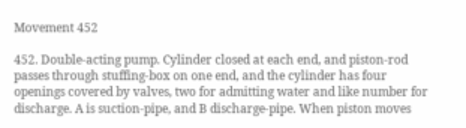Movement 452

452. Double-acting pump. Cylinder closed at each end, and piston-rod passes through stuffing-box on one end, and the cylinder has four openings covered by valves, two for admitting water and like number for discharge. A is suction-pipe, and B discharge-pipe. When piston moves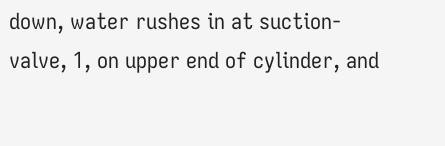down, water rushes in at suction-valve, 1, on upper end of cylinder, and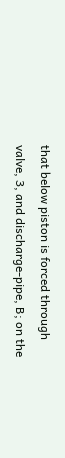that below piston is forced through valve, 3, and discharge-pipe, B; on the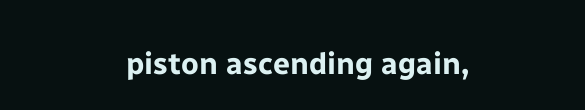piston ascending again,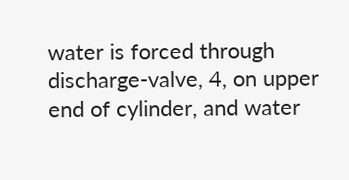water is forced through discharge-valve, 4, on upper end of cylinder, and water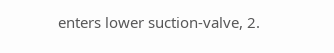enters lower suction-valve, 2.